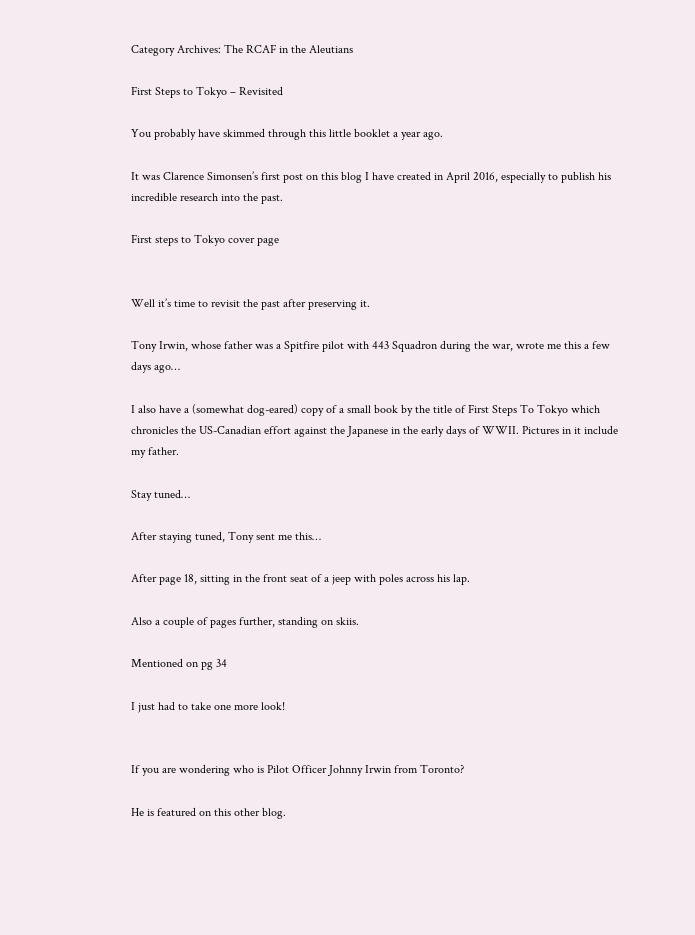Category Archives: The RCAF in the Aleutians

First Steps to Tokyo – Revisited

You probably have skimmed through this little booklet a year ago.

It was Clarence Simonsen’s first post on this blog I have created in April 2016, especially to publish his incredible research into the past.

First steps to Tokyo cover page


Well it’s time to revisit the past after preserving it.

Tony Irwin, whose father was a Spitfire pilot with 443 Squadron during the war, wrote me this a few days ago…

I also have a (somewhat dog-eared) copy of a small book by the title of First Steps To Tokyo which chronicles the US-Canadian effort against the Japanese in the early days of WWII. Pictures in it include my father.

Stay tuned…

After staying tuned, Tony sent me this…

After page 18, sitting in the front seat of a jeep with poles across his lap.

Also a couple of pages further, standing on skiis.

Mentioned on pg 34

I just had to take one more look!


If you are wondering who is Pilot Officer Johnny Irwin from Toronto?

He is featured on this other blog.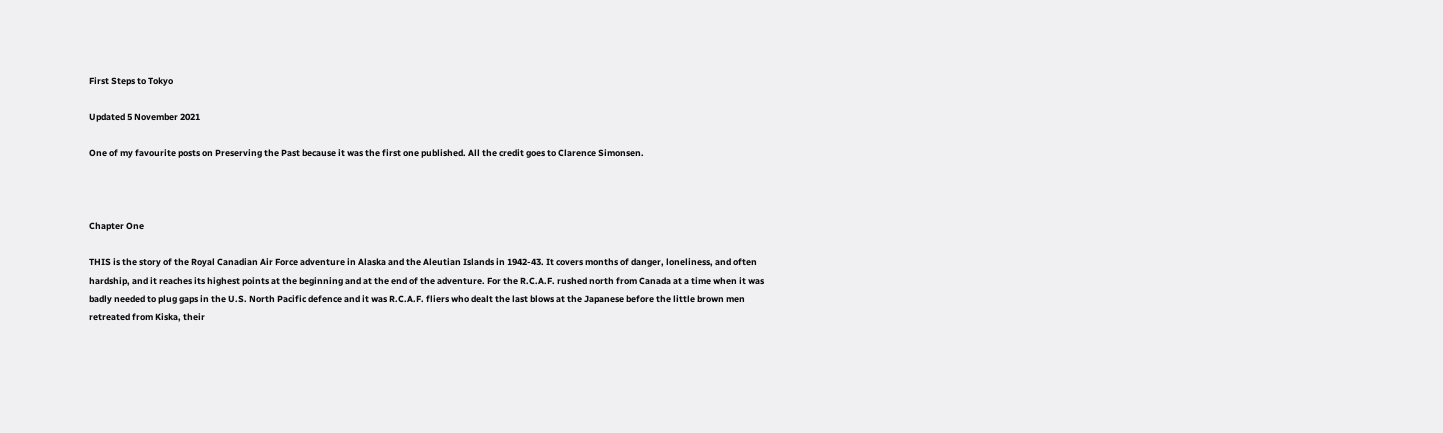First Steps to Tokyo

Updated 5 November 2021

One of my favourite posts on Preserving the Past because it was the first one published. All the credit goes to Clarence Simonsen.



Chapter One

THIS is the story of the Royal Canadian Air Force adventure in Alaska and the Aleutian Islands in 1942-43. It covers months of danger, loneliness, and often hardship, and it reaches its highest points at the beginning and at the end of the adventure. For the R.C.A.F. rushed north from Canada at a time when it was badly needed to plug gaps in the U.S. North Pacific defence and it was R.C.A.F. fliers who dealt the last blows at the Japanese before the little brown men retreated from Kiska, their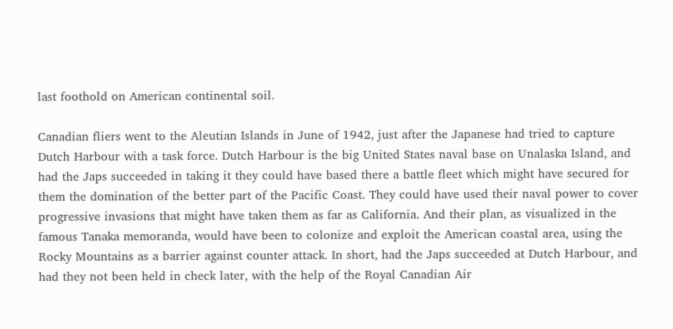last foothold on American continental soil.

Canadian fliers went to the Aleutian Islands in June of 1942, just after the Japanese had tried to capture Dutch Harbour with a task force. Dutch Harbour is the big United States naval base on Unalaska Island, and had the Japs succeeded in taking it they could have based there a battle fleet which might have secured for them the domination of the better part of the Pacific Coast. They could have used their naval power to cover progressive invasions that might have taken them as far as California. And their plan, as visualized in the famous Tanaka memoranda, would have been to colonize and exploit the American coastal area, using the Rocky Mountains as a barrier against counter attack. In short, had the Japs succeeded at Dutch Harbour, and had they not been held in check later, with the help of the Royal Canadian Air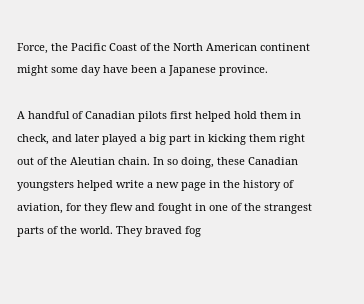Force, the Pacific Coast of the North American continent might some day have been a Japanese province.

A handful of Canadian pilots first helped hold them in check, and later played a big part in kicking them right out of the Aleutian chain. In so doing, these Canadian youngsters helped write a new page in the history of aviation, for they flew and fought in one of the strangest parts of the world. They braved fog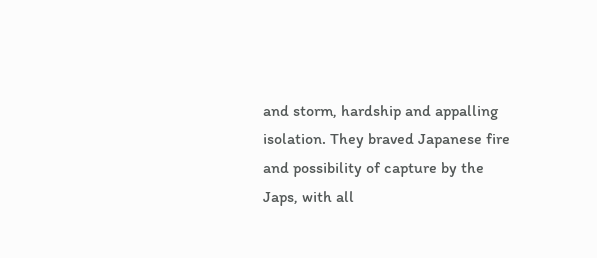and storm, hardship and appalling isolation. They braved Japanese fire and possibility of capture by the Japs, with all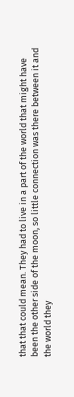that that could mean. They had to live in a part of the world that might have been the other side of the moon, so little connection was there between it and the world they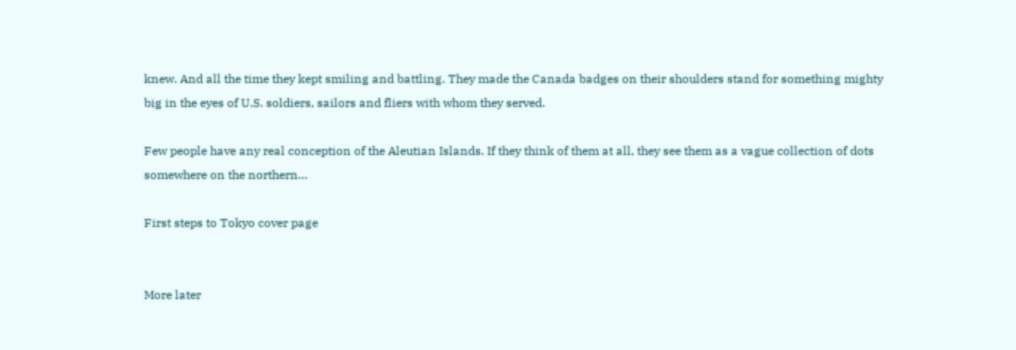knew. And all the time they kept smiling and battling. They made the Canada badges on their shoulders stand for something mighty big in the eyes of U.S. soldiers, sailors and fliers with whom they served.

Few people have any real conception of the Aleutian Islands. If they think of them at all, they see them as a vague collection of dots somewhere on the northern…

First steps to Tokyo cover page


More later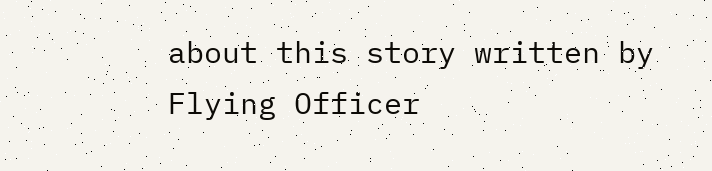about this story written by Flying Officer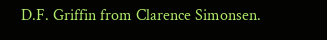D.F. Griffin from Clarence Simonsen.